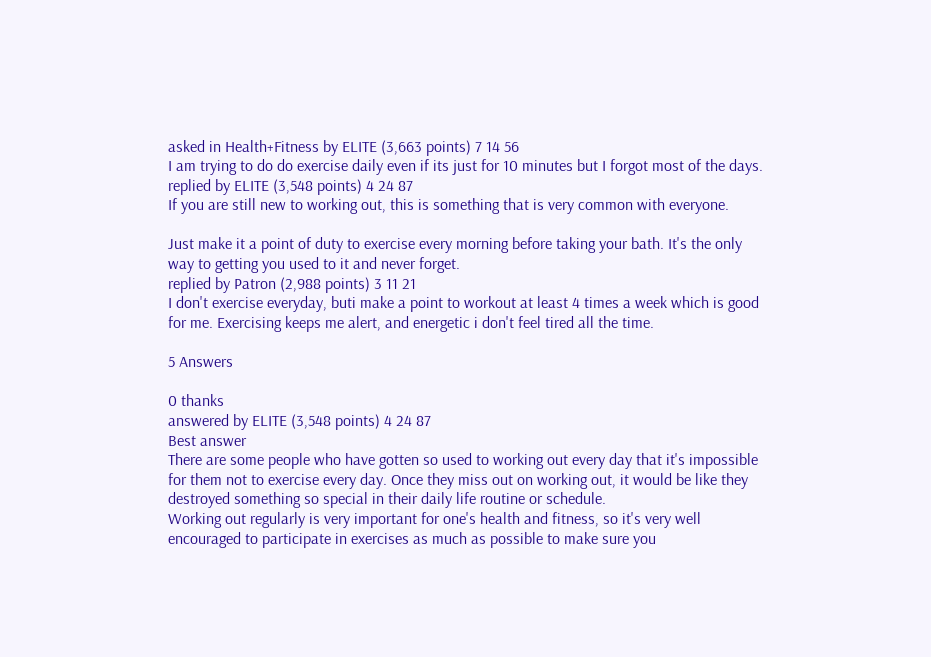asked in Health+Fitness by ELITE (3,663 points) 7 14 56
I am trying to do do exercise daily even if its just for 10 minutes but I forgot most of the days.
replied by ELITE (3,548 points) 4 24 87
If you are still new to working out, this is something that is very common with everyone.

Just make it a point of duty to exercise every morning before taking your bath. It's the only way to getting you used to it and never forget.
replied by Patron (2,988 points) 3 11 21
I don't exercise everyday, buti make a point to workout at least 4 times a week which is good for me. Exercising keeps me alert, and energetic i don't feel tired all the time.

5 Answers

0 thanks
answered by ELITE (3,548 points) 4 24 87
Best answer
There are some people who have gotten so used to working out every day that it's impossible for them not to exercise every day. Once they miss out on working out, it would be like they destroyed something so special in their daily life routine or schedule.
Working out regularly is very important for one's health and fitness, so it's very well encouraged to participate in exercises as much as possible to make sure you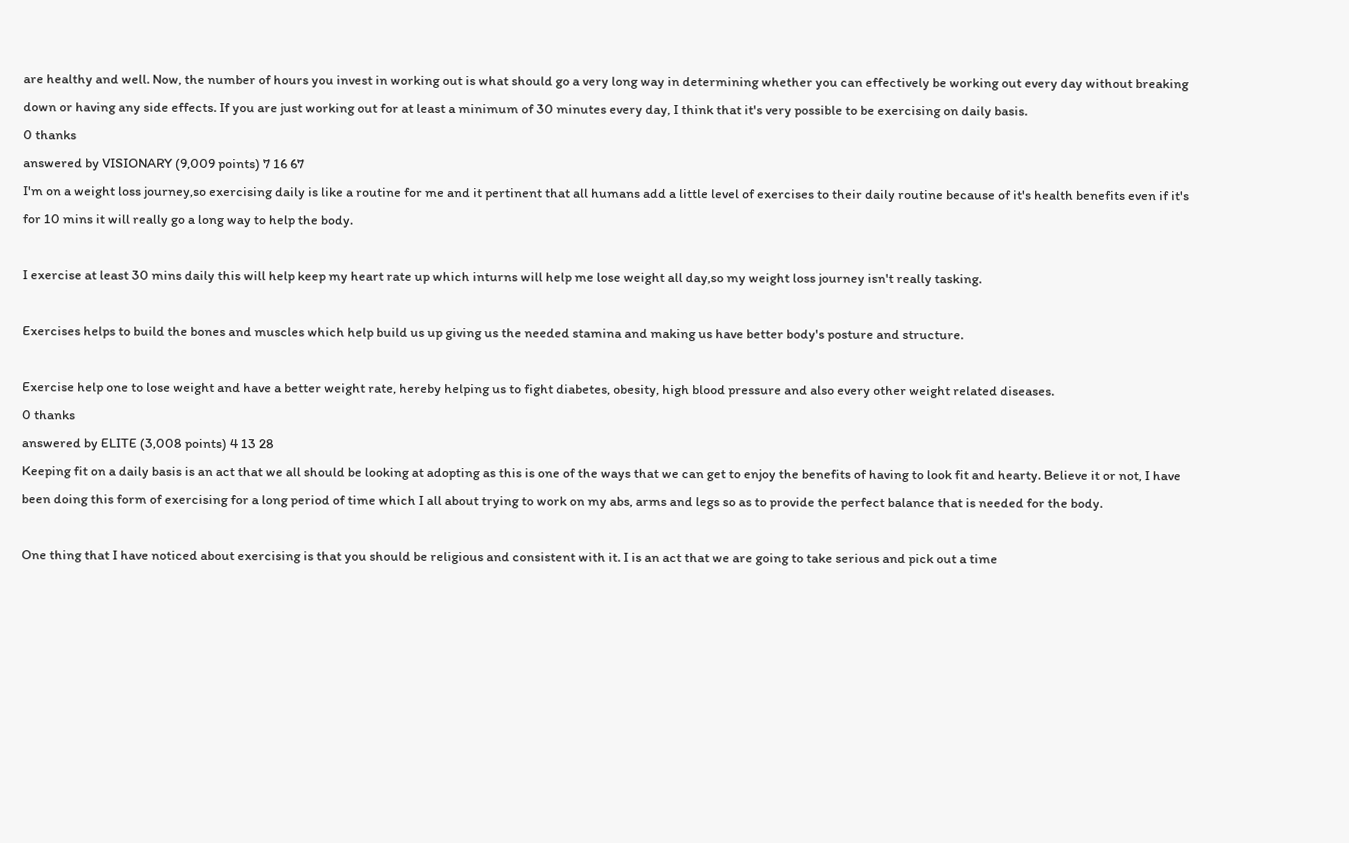are healthy and well. Now, the number of hours you invest in working out is what should go a very long way in determining whether you can effectively be working out every day without breaking down or having any side effects. If you are just working out for at least a minimum of 30 minutes every day, I think that it's very possible to be exercising on daily basis.
0 thanks
answered by VISIONARY (9,009 points) 7 16 67
I'm on a weight loss journey,so exercising daily is like a routine for me and it pertinent that all humans add a little level of exercises to their daily routine because of it's health benefits even if it's for 10 mins it will really go a long way to help the body.

I exercise at least 30 mins daily this will help keep my heart rate up which inturns will help me lose weight all day,so my weight loss journey isn't really tasking.

Exercises helps to build the bones and muscles which help build us up giving us the needed stamina and making us have better body's posture and structure.

Exercise help one to lose weight and have a better weight rate, hereby helping us to fight diabetes, obesity, high blood pressure and also every other weight related diseases.
0 thanks
answered by ELITE (3,008 points) 4 13 28
Keeping fit on a daily basis is an act that we all should be looking at adopting as this is one of the ways that we can get to enjoy the benefits of having to look fit and hearty. Believe it or not, I have been doing this form of exercising for a long period of time which I all about trying to work on my abs, arms and legs so as to provide the perfect balance that is needed for the body.

One thing that I have noticed about exercising is that you should be religious and consistent with it. I is an act that we are going to take serious and pick out a time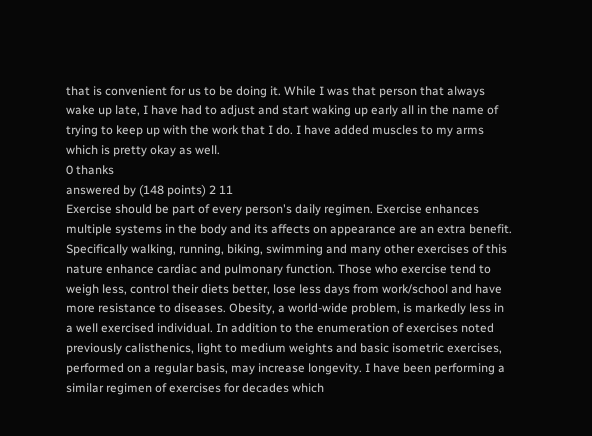that is convenient for us to be doing it. While I was that person that always wake up late, I have had to adjust and start waking up early all in the name of trying to keep up with the work that I do. I have added muscles to my arms which is pretty okay as well.
0 thanks
answered by (148 points) 2 11
Exercise should be part of every person's daily regimen. Exercise enhances multiple systems in the body and its affects on appearance are an extra benefit. Specifically walking, running, biking, swimming and many other exercises of this nature enhance cardiac and pulmonary function. Those who exercise tend to weigh less, control their diets better, lose less days from work/school and have more resistance to diseases. Obesity, a world-wide problem, is markedly less in a well exercised individual. In addition to the enumeration of exercises noted previously calisthenics, light to medium weights and basic isometric exercises, performed on a regular basis, may increase longevity. I have been performing a similar regimen of exercises for decades which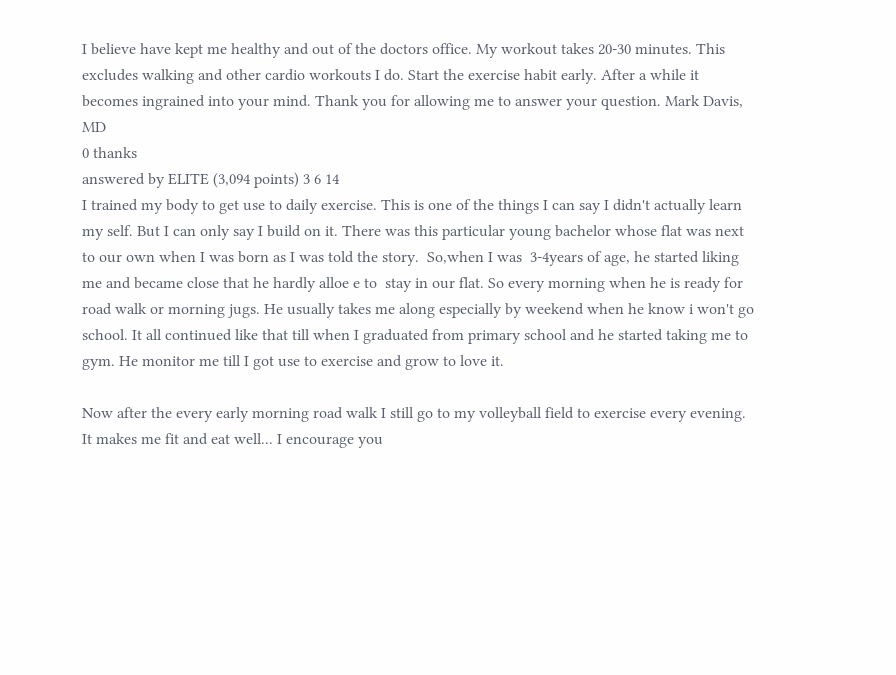I believe have kept me healthy and out of the doctors office. My workout takes 20-30 minutes. This excludes walking and other cardio workouts I do. Start the exercise habit early. After a while it becomes ingrained into your mind. Thank you for allowing me to answer your question. Mark Davis, MD
0 thanks
answered by ELITE (3,094 points) 3 6 14
I trained my body to get use to daily exercise. This is one of the things I can say I didn't actually learn my self. But I can only say I build on it. There was this particular young bachelor whose flat was next to our own when I was born as I was told the story.  So,when I was  3-4years of age, he started liking me and became close that he hardly alloe e to  stay in our flat. So every morning when he is ready for road walk or morning jugs. He usually takes me along especially by weekend when he know i won't go school. It all continued like that till when I graduated from primary school and he started taking me to gym. He monitor me till I got use to exercise and grow to love it.

Now after the every early morning road walk I still go to my volleyball field to exercise every evening. It makes me fit and eat well... I encourage you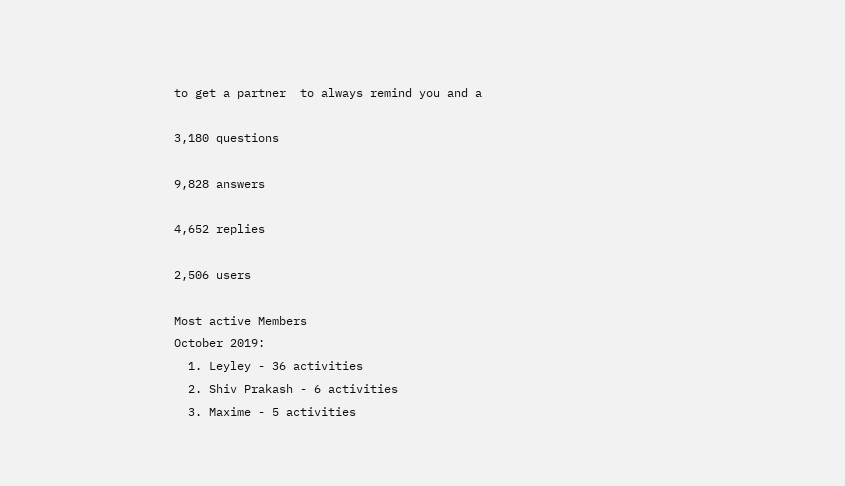to get a partner  to always remind you and a

3,180 questions

9,828 answers

4,652 replies

2,506 users

Most active Members
October 2019:
  1. Leyley - 36 activities
  2. Shiv Prakash - 6 activities
  3. Maxime - 5 activities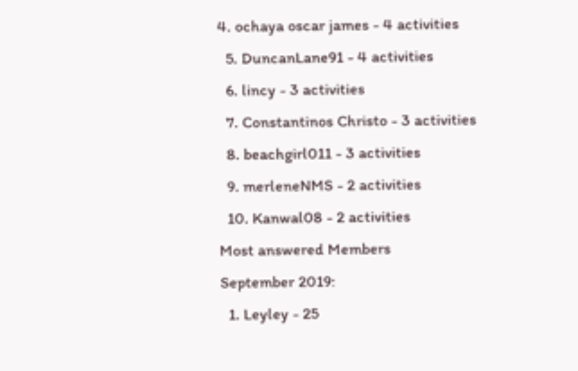4. ochaya oscar james - 4 activities
  5. DuncanLane91 - 4 activities
  6. lincy - 3 activities
  7. Constantinos Christo - 3 activities
  8. beachgirl011 - 3 activities
  9. merleneNMS - 2 activities
  10. Kanwal08 - 2 activities
Most answered Members
September 2019:
  1. Leyley - 25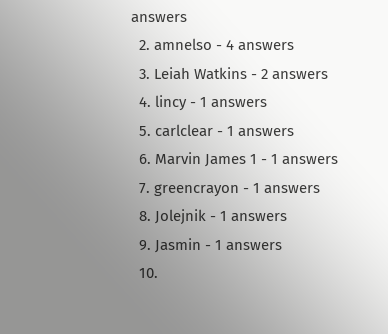answers
  2. amnelso - 4 answers
  3. Leiah Watkins - 2 answers
  4. lincy - 1 answers
  5. carlclear - 1 answers
  6. Marvin James 1 - 1 answers
  7. greencrayon - 1 answers
  8. Jolejnik - 1 answers
  9. Jasmin - 1 answers
  10.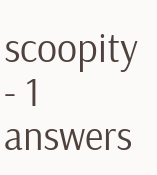scoopity - 1 answers